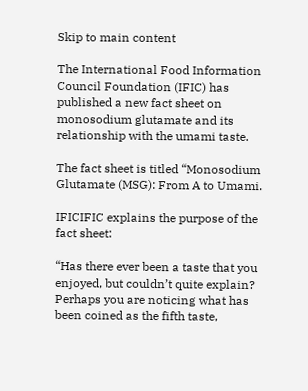Skip to main content

The International Food Information Council Foundation (IFIC) has published a new fact sheet on monosodium glutamate and its relationship with the umami taste.

The fact sheet is titled “Monosodium Glutamate (MSG): From A to Umami.

IFICIFIC explains the purpose of the fact sheet:

“Has there ever been a taste that you enjoyed, but couldn’t quite explain? Perhaps you are noticing what has been coined as the fifth taste,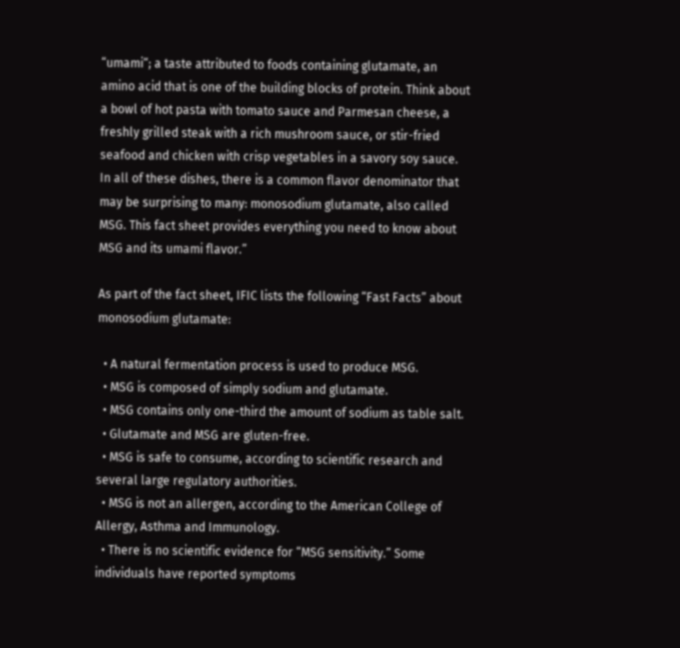“umami“; a taste attributed to foods containing glutamate, an amino acid that is one of the building blocks of protein. Think about a bowl of hot pasta with tomato sauce and Parmesan cheese, a freshly grilled steak with a rich mushroom sauce, or stir-fried seafood and chicken with crisp vegetables in a savory soy sauce. In all of these dishes, there is a common flavor denominator that may be surprising to many: monosodium glutamate, also called MSG. This fact sheet provides everything you need to know about MSG and its umami flavor.”

As part of the fact sheet, IFIC lists the following “Fast Facts” about monosodium glutamate:

  • A natural fermentation process is used to produce MSG.
  • MSG is composed of simply sodium and glutamate.
  • MSG contains only one-third the amount of sodium as table salt.
  • Glutamate and MSG are gluten-free.
  • MSG is safe to consume, according to scientific research and several large regulatory authorities.
  • MSG is not an allergen, according to the American College of Allergy, Asthma and Immunology.
  • There is no scientific evidence for “MSG sensitivity.” Some individuals have reported symptoms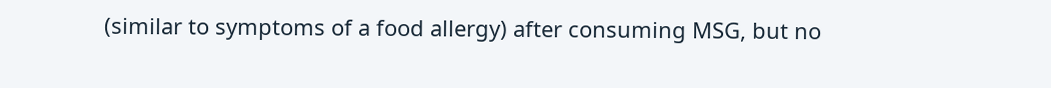(similar to symptoms of a food allergy) after consuming MSG, but no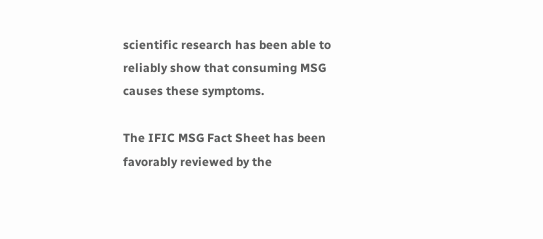scientific research has been able to reliably show that consuming MSG causes these symptoms.

The IFIC MSG Fact Sheet has been favorably reviewed by the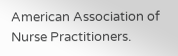American Association of Nurse Practitioners.